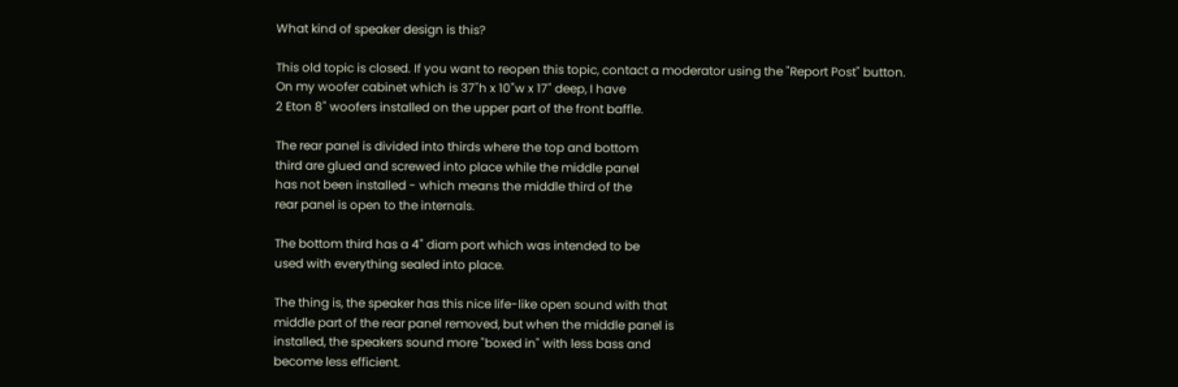What kind of speaker design is this?

This old topic is closed. If you want to reopen this topic, contact a moderator using the "Report Post" button.
On my woofer cabinet which is 37"h x 10"w x 17" deep, I have
2 Eton 8" woofers installed on the upper part of the front baffle.

The rear panel is divided into thirds where the top and bottom
third are glued and screwed into place while the middle panel
has not been installed - which means the middle third of the
rear panel is open to the internals.

The bottom third has a 4" diam port which was intended to be
used with everything sealed into place.

The thing is, the speaker has this nice life-like open sound with that
middle part of the rear panel removed, but when the middle panel is
installed, the speakers sound more "boxed in" with less bass and
become less efficient.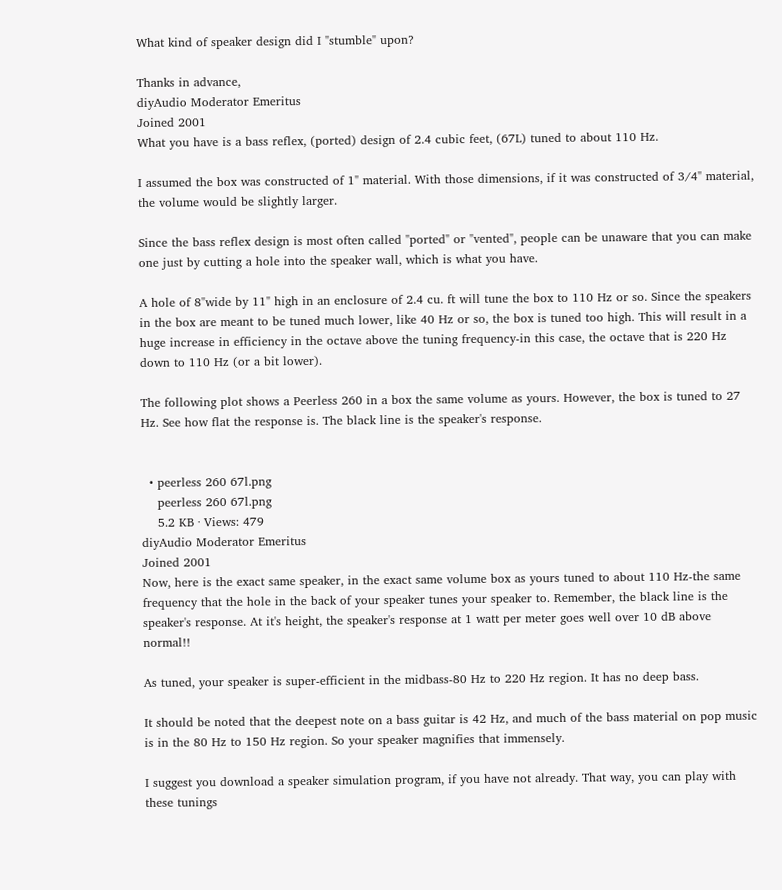What kind of speaker design did I "stumble" upon?

Thanks in advance,
diyAudio Moderator Emeritus
Joined 2001
What you have is a bass reflex, (ported) design of 2.4 cubic feet, (67L) tuned to about 110 Hz.

I assumed the box was constructed of 1" material. With those dimensions, if it was constructed of 3/4" material, the volume would be slightly larger.

Since the bass reflex design is most often called "ported" or "vented", people can be unaware that you can make one just by cutting a hole into the speaker wall, which is what you have.

A hole of 8"wide by 11" high in an enclosure of 2.4 cu. ft will tune the box to 110 Hz or so. Since the speakers in the box are meant to be tuned much lower, like 40 Hz or so, the box is tuned too high. This will result in a huge increase in efficiency in the octave above the tuning frequency-in this case, the octave that is 220 Hz down to 110 Hz (or a bit lower).

The following plot shows a Peerless 260 in a box the same volume as yours. However, the box is tuned to 27 Hz. See how flat the response is. The black line is the speaker's response.


  • peerless 260 67l.png
    peerless 260 67l.png
    5.2 KB · Views: 479
diyAudio Moderator Emeritus
Joined 2001
Now, here is the exact same speaker, in the exact same volume box as yours tuned to about 110 Hz-the same frequency that the hole in the back of your speaker tunes your speaker to. Remember, the black line is the speaker's response. At it's height, the speaker's response at 1 watt per meter goes well over 10 dB above normal!!

As tuned, your speaker is super-efficient in the midbass-80 Hz to 220 Hz region. It has no deep bass.

It should be noted that the deepest note on a bass guitar is 42 Hz, and much of the bass material on pop music is in the 80 Hz to 150 Hz region. So your speaker magnifies that immensely.

I suggest you download a speaker simulation program, if you have not already. That way, you can play with these tunings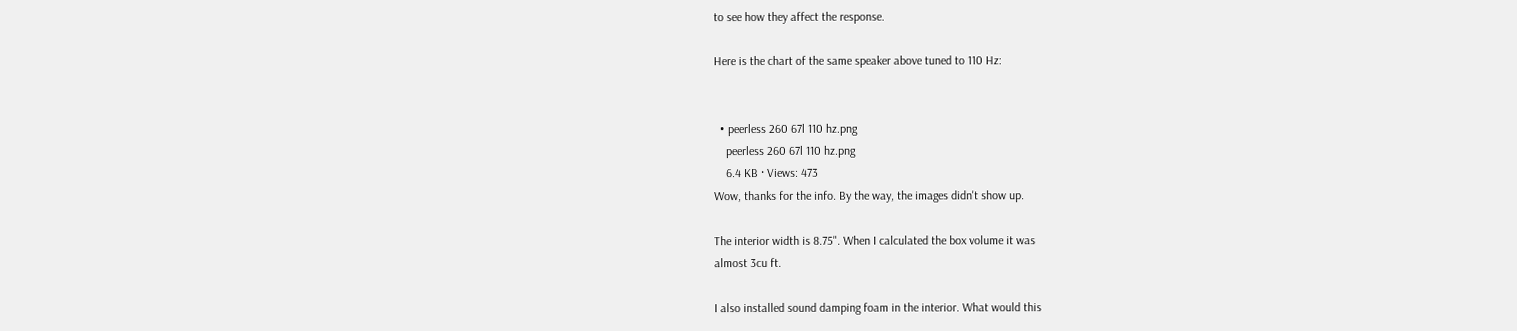to see how they affect the response.

Here is the chart of the same speaker above tuned to 110 Hz:


  • peerless 260 67l 110 hz.png
    peerless 260 67l 110 hz.png
    6.4 KB · Views: 473
Wow, thanks for the info. By the way, the images didn't show up.

The interior width is 8.75". When I calculated the box volume it was
almost 3cu ft.

I also installed sound damping foam in the interior. What would this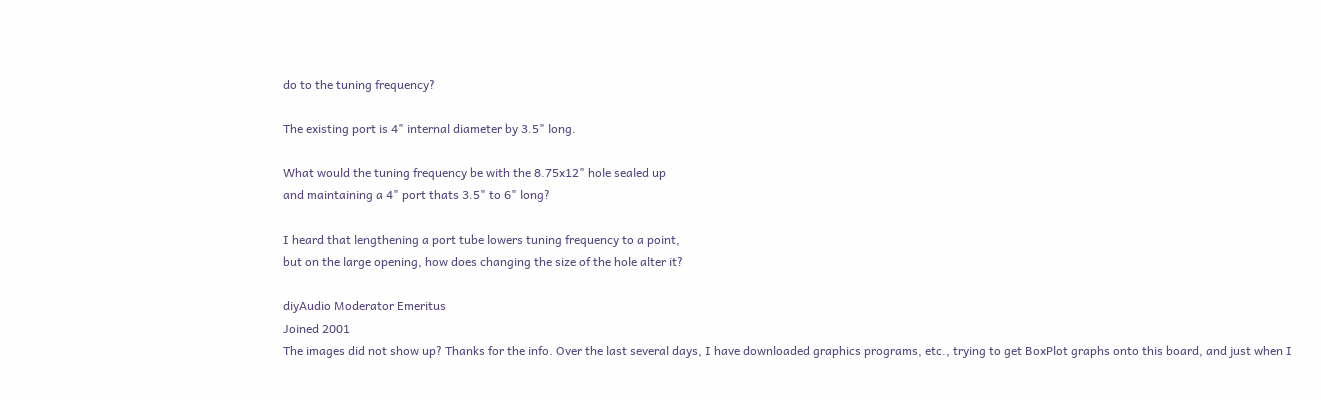do to the tuning frequency?

The existing port is 4" internal diameter by 3.5" long.

What would the tuning frequency be with the 8.75x12" hole sealed up
and maintaining a 4" port thats 3.5" to 6" long?

I heard that lengthening a port tube lowers tuning frequency to a point,
but on the large opening, how does changing the size of the hole alter it?

diyAudio Moderator Emeritus
Joined 2001
The images did not show up? Thanks for the info. Over the last several days, I have downloaded graphics programs, etc., trying to get BoxPlot graphs onto this board, and just when I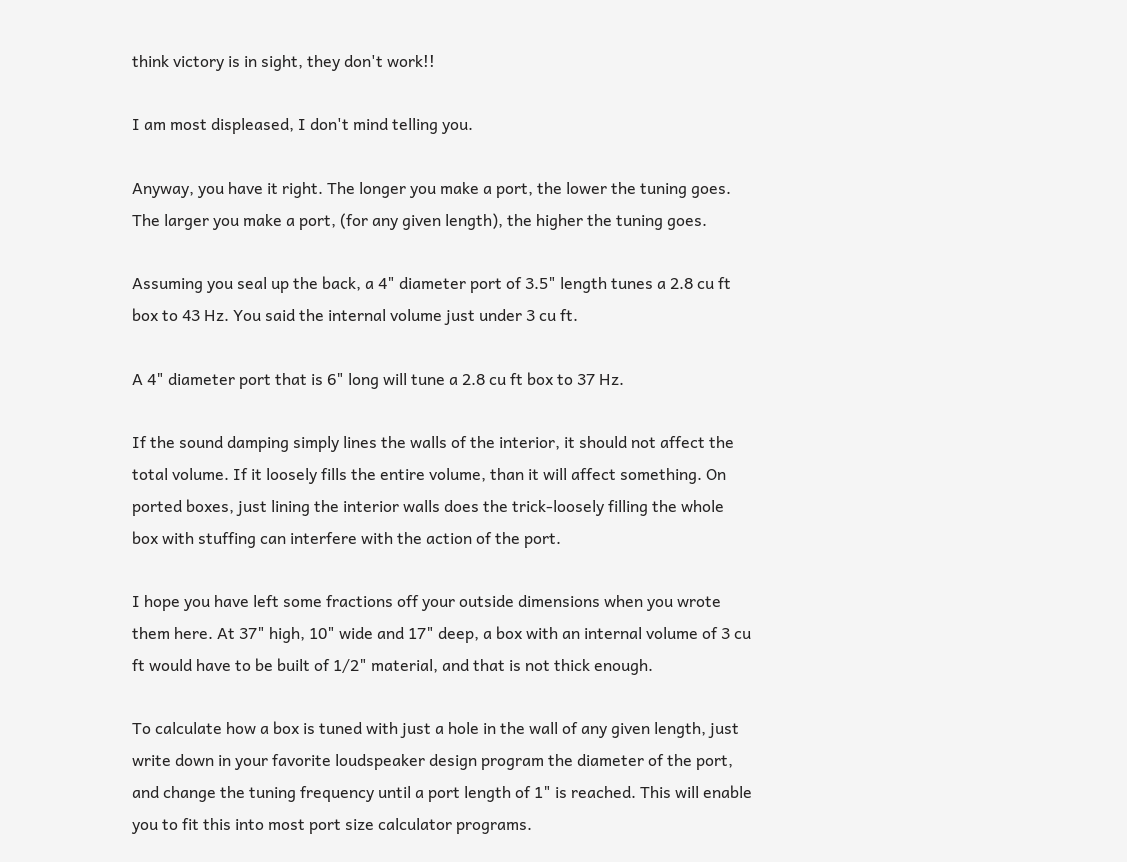think victory is in sight, they don't work!!

I am most displeased, I don't mind telling you.

Anyway, you have it right. The longer you make a port, the lower the tuning goes. The larger you make a port, (for any given length), the higher the tuning goes.

Assuming you seal up the back, a 4" diameter port of 3.5" length tunes a 2.8 cu ft box to 43 Hz. You said the internal volume just under 3 cu ft.

A 4" diameter port that is 6" long will tune a 2.8 cu ft box to 37 Hz.

If the sound damping simply lines the walls of the interior, it should not affect the total volume. If it loosely fills the entire volume, than it will affect something. On ported boxes, just lining the interior walls does the trick-loosely filling the whole box with stuffing can interfere with the action of the port.

I hope you have left some fractions off your outside dimensions when you wrote them here. At 37" high, 10" wide and 17" deep, a box with an internal volume of 3 cu ft would have to be built of 1/2" material, and that is not thick enough.

To calculate how a box is tuned with just a hole in the wall of any given length, just write down in your favorite loudspeaker design program the diameter of the port, and change the tuning frequency until a port length of 1" is reached. This will enable you to fit this into most port size calculator programs.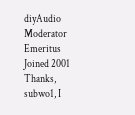diyAudio Moderator Emeritus
Joined 2001
Thanks, subwo1, I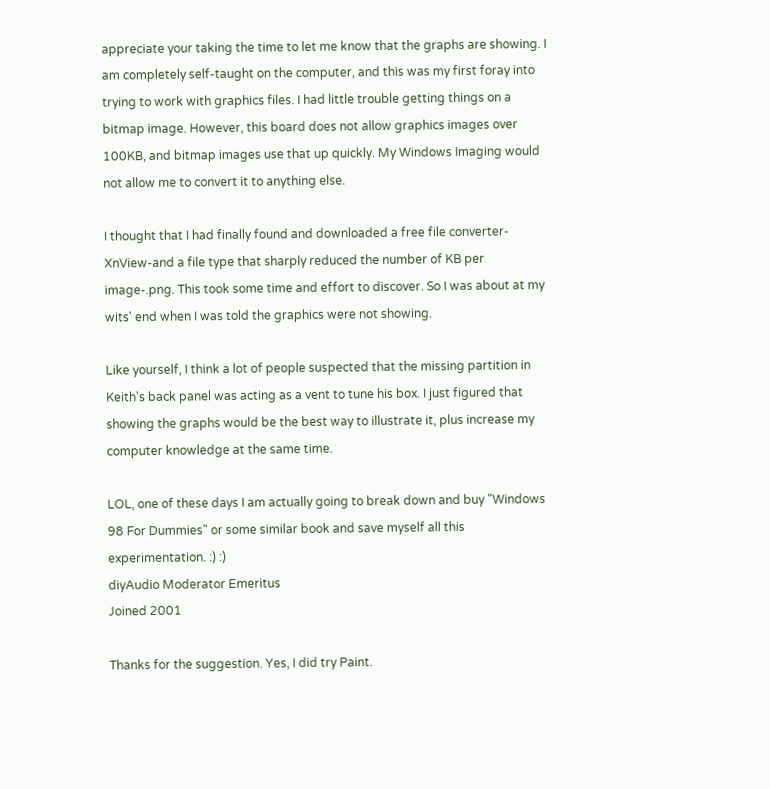appreciate your taking the time to let me know that the graphs are showing. I am completely self-taught on the computer, and this was my first foray into trying to work with graphics files. I had little trouble getting things on a bitmap image. However, this board does not allow graphics images over 100KB, and bitmap images use that up quickly. My Windows Imaging would not allow me to convert it to anything else.

I thought that I had finally found and downloaded a free file converter-XnView-and a file type that sharply reduced the number of KB per image-.png. This took some time and effort to discover. So I was about at my wits' end when I was told the graphics were not showing.

Like yourself, I think a lot of people suspected that the missing partition in Keith's back panel was acting as a vent to tune his box. I just figured that showing the graphs would be the best way to illustrate it, plus increase my computer knowledge at the same time.

LOL, one of these days I am actually going to break down and buy "Windows 98 For Dummies" or some similar book and save myself all this experimentation. :) :)
diyAudio Moderator Emeritus
Joined 2001

Thanks for the suggestion. Yes, I did try Paint.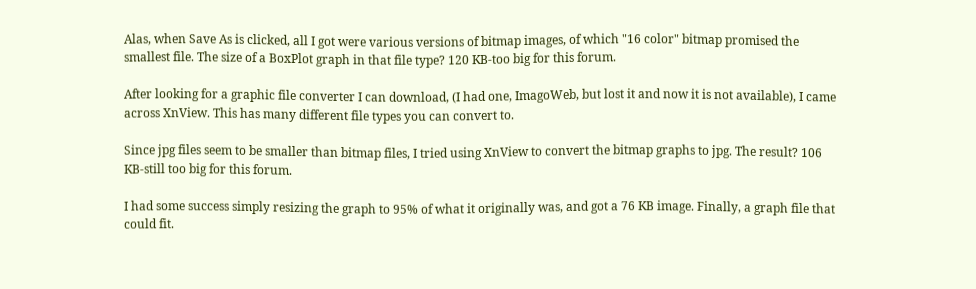Alas, when Save As is clicked, all I got were various versions of bitmap images, of which "16 color" bitmap promised the smallest file. The size of a BoxPlot graph in that file type? 120 KB-too big for this forum.

After looking for a graphic file converter I can download, (I had one, ImagoWeb, but lost it and now it is not available), I came across XnView. This has many different file types you can convert to.

Since jpg files seem to be smaller than bitmap files, I tried using XnView to convert the bitmap graphs to jpg. The result? 106 KB-still too big for this forum.

I had some success simply resizing the graph to 95% of what it originally was, and got a 76 KB image. Finally, a graph file that could fit.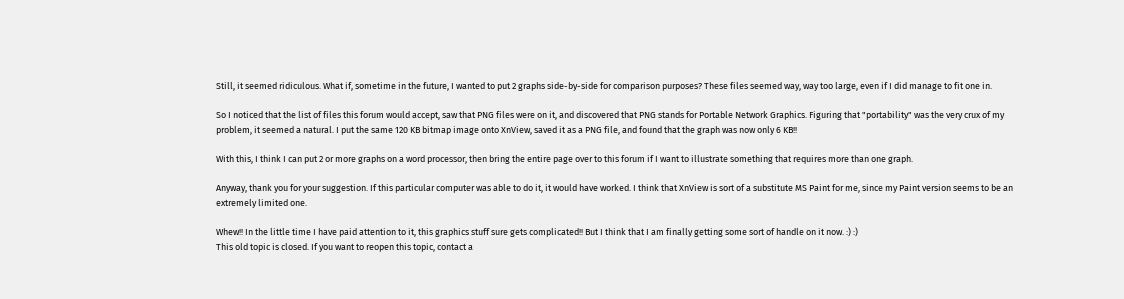Still, it seemed ridiculous. What if, sometime in the future, I wanted to put 2 graphs side-by-side for comparison purposes? These files seemed way, way too large, even if I did manage to fit one in.

So I noticed that the list of files this forum would accept, saw that PNG files were on it, and discovered that PNG stands for Portable Network Graphics. Figuring that "portability" was the very crux of my problem, it seemed a natural. I put the same 120 KB bitmap image onto XnView, saved it as a PNG file, and found that the graph was now only 6 KB!!

With this, I think I can put 2 or more graphs on a word processor, then bring the entire page over to this forum if I want to illustrate something that requires more than one graph.

Anyway, thank you for your suggestion. If this particular computer was able to do it, it would have worked. I think that XnView is sort of a substitute MS Paint for me, since my Paint version seems to be an extremely limited one.

Whew!! In the little time I have paid attention to it, this graphics stuff sure gets complicated!! But I think that I am finally getting some sort of handle on it now. :) :)
This old topic is closed. If you want to reopen this topic, contact a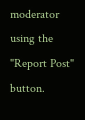moderator using the "Report Post" button.